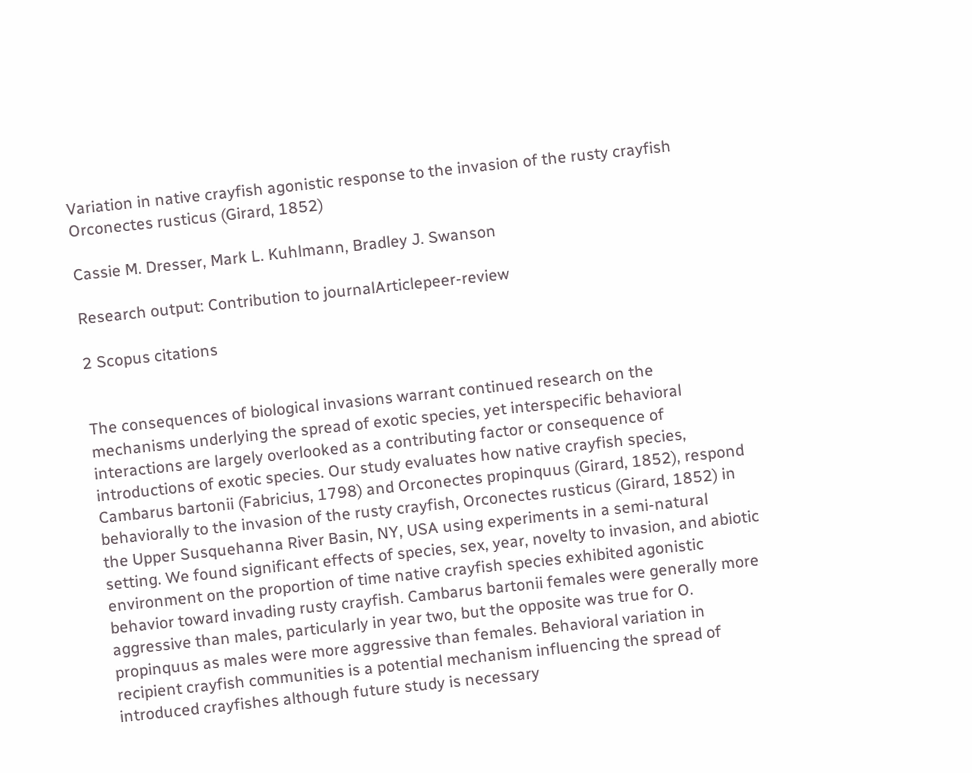Variation in native crayfish agonistic response to the invasion of the rusty crayfish Orconectes rusticus (Girard, 1852)

Cassie M. Dresser, Mark L. Kuhlmann, Bradley J. Swanson

Research output: Contribution to journalArticlepeer-review

2 Scopus citations


The consequences of biological invasions warrant continued research on the mechanisms underlying the spread of exotic species, yet interspecific behavioral interactions are largely overlooked as a contributing factor or consequence of introductions of exotic species. Our study evaluates how native crayfish species, Cambarus bartonii (Fabricius, 1798) and Orconectes propinquus (Girard, 1852), respond behaviorally to the invasion of the rusty crayfish, Orconectes rusticus (Girard, 1852) in the Upper Susquehanna River Basin, NY, USA using experiments in a semi-natural setting. We found significant effects of species, sex, year, novelty to invasion, and abiotic environment on the proportion of time native crayfish species exhibited agonistic behavior toward invading rusty crayfish. Cambarus bartonii females were generally more aggressive than males, particularly in year two, but the opposite was true for O. propinquus as males were more aggressive than females. Behavioral variation in recipient crayfish communities is a potential mechanism influencing the spread of introduced crayfishes although future study is necessary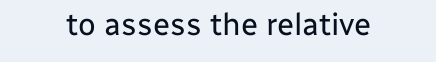to assess the relative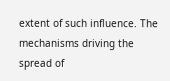extent of such influence. The mechanisms driving the spread of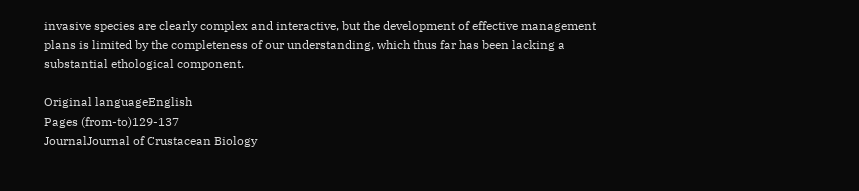invasive species are clearly complex and interactive, but the development of effective management plans is limited by the completeness of our understanding, which thus far has been lacking a substantial ethological component.

Original languageEnglish
Pages (from-to)129-137
JournalJournal of Crustacean Biology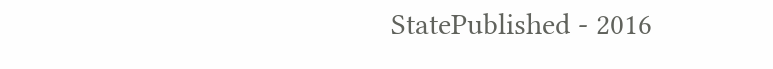StatePublished - 2016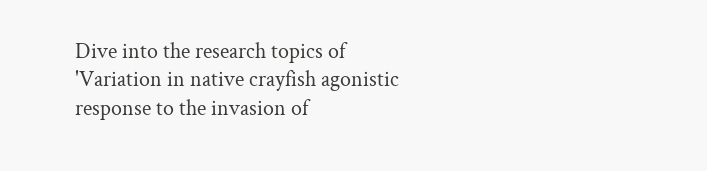Dive into the research topics of 'Variation in native crayfish agonistic response to the invasion of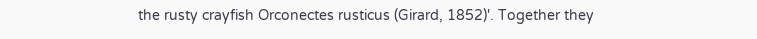the rusty crayfish Orconectes rusticus (Girard, 1852)'. Together they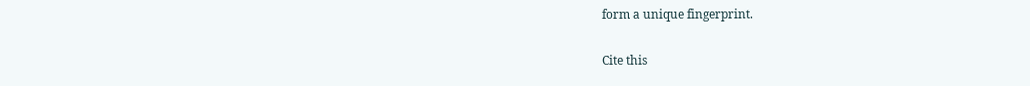form a unique fingerprint.

Cite this